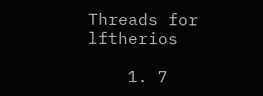Threads for lftherios

    1. 7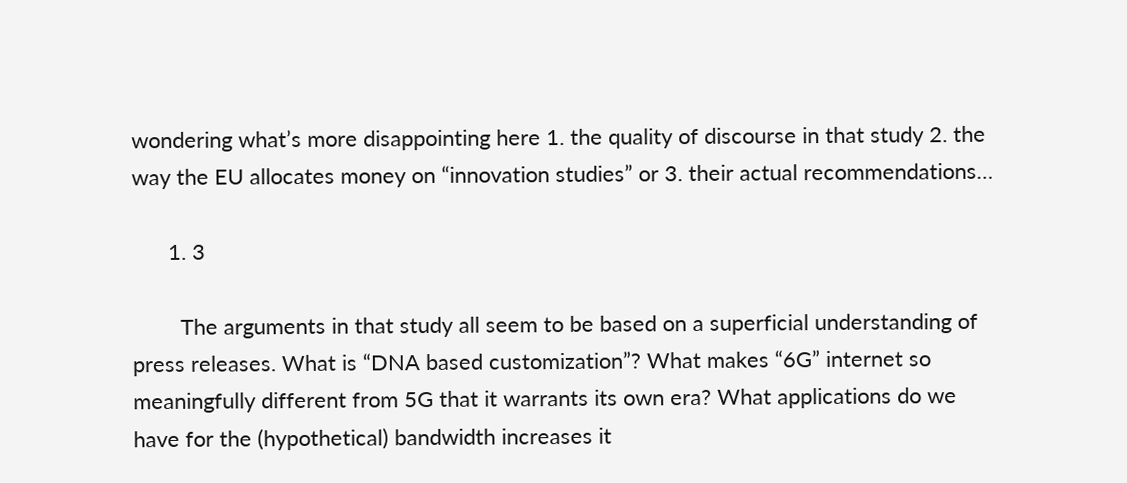wondering what’s more disappointing here 1. the quality of discourse in that study 2. the way the EU allocates money on “innovation studies” or 3. their actual recommendations…

      1. 3

        The arguments in that study all seem to be based on a superficial understanding of press releases. What is “DNA based customization”? What makes “6G” internet so meaningfully different from 5G that it warrants its own era? What applications do we have for the (hypothetical) bandwidth increases it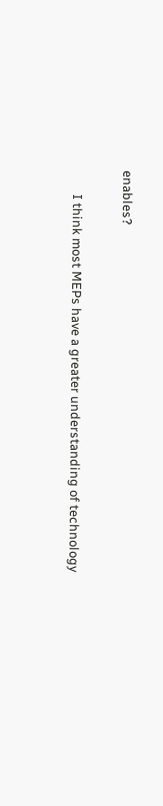enables?

        I think most MEPs have a greater understanding of technology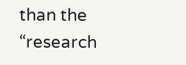than the “research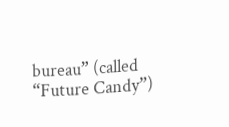bureau” (called “Future Candy”)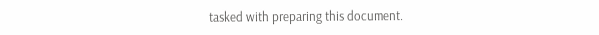tasked with preparing this document.